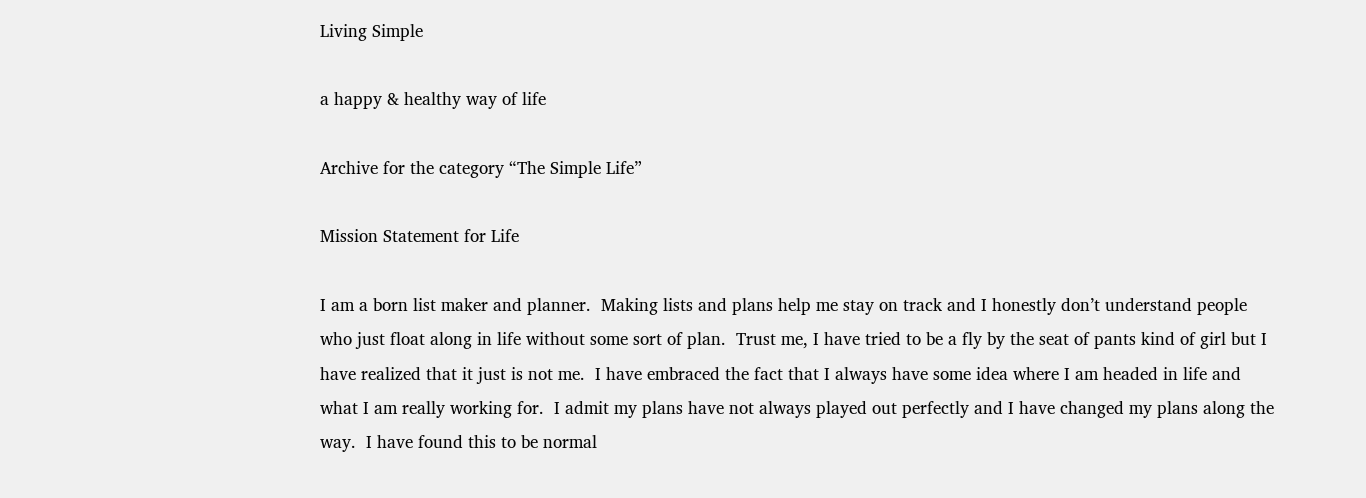Living Simple

a happy & healthy way of life

Archive for the category “The Simple Life”

Mission Statement for Life

I am a born list maker and planner.  Making lists and plans help me stay on track and I honestly don’t understand people who just float along in life without some sort of plan.  Trust me, I have tried to be a fly by the seat of pants kind of girl but I have realized that it just is not me.  I have embraced the fact that I always have some idea where I am headed in life and what I am really working for.  I admit my plans have not always played out perfectly and I have changed my plans along the way.  I have found this to be normal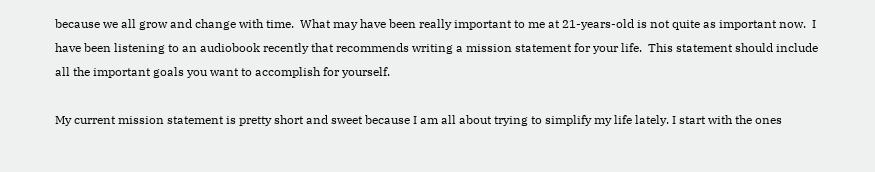because we all grow and change with time.  What may have been really important to me at 21-years-old is not quite as important now.  I have been listening to an audiobook recently that recommends writing a mission statement for your life.  This statement should include all the important goals you want to accomplish for yourself.

My current mission statement is pretty short and sweet because I am all about trying to simplify my life lately. I start with the ones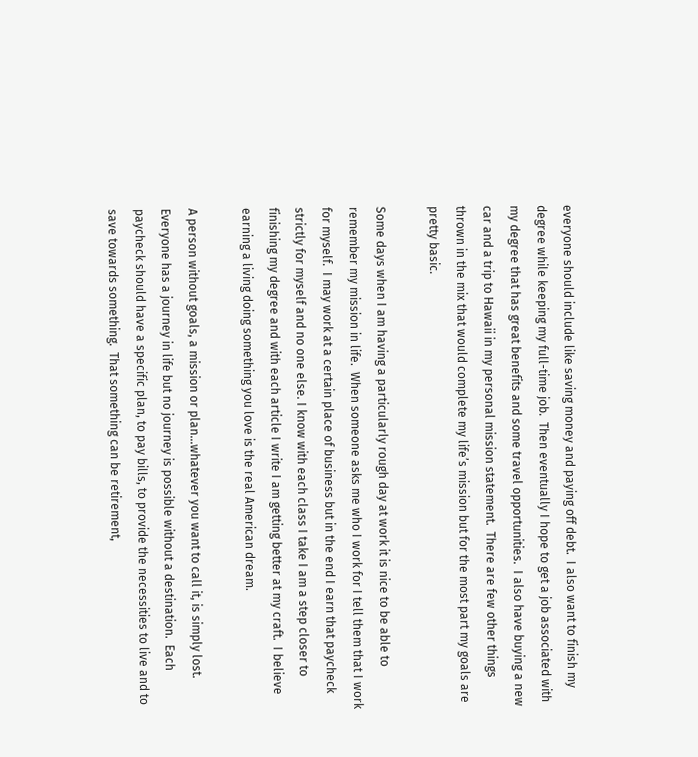everyone should include like saving money and paying off debt.  I also want to finish my degree while keeping my full-time job.  Then eventually I hope to get a job associated with my degree that has great benefits and some travel opportunities.  I also have buying a new car and a trip to Hawaii in my personal mission statement.  There are few other things thrown in the mix that would complete my life’s mission but for the most part my goals are pretty basic.

Some days when I am having a particularly rough day at work it is nice to be able to remember my mission in life.  When someone asks me who I work for I tell them that I work for myself.  I may work at a certain place of business but in the end I earn that paycheck strictly for myself and no one else. I know with each class I take I am a step closer to finishing my degree and with each article I write I am getting better at my craft.  I believe earning a living doing something you love is the real American dream.

A person without goals, a mission or plan…whatever you want to call it, is simply lost.  Everyone has a journey in life but no journey is possible without a destination.  Each paycheck should have a specific plan, to pay bills, to provide the necessities to live and to save towards something.  That something can be retirement,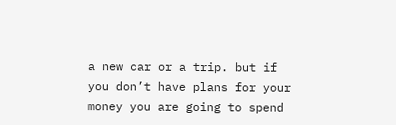a new car or a trip. but if you don’t have plans for your money you are going to spend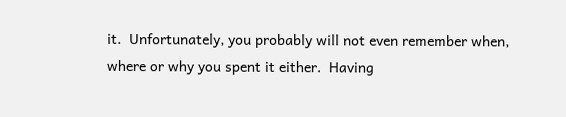it.  Unfortunately, you probably will not even remember when, where or why you spent it either.  Having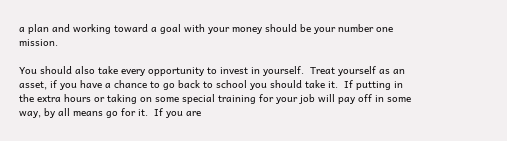a plan and working toward a goal with your money should be your number one mission.

You should also take every opportunity to invest in yourself.  Treat yourself as an asset, if you have a chance to go back to school you should take it.  If putting in the extra hours or taking on some special training for your job will pay off in some way, by all means go for it.  If you are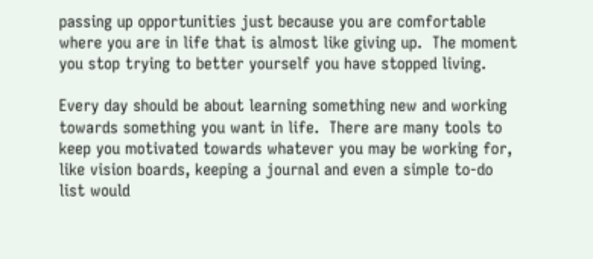passing up opportunities just because you are comfortable where you are in life that is almost like giving up.  The moment you stop trying to better yourself you have stopped living.

Every day should be about learning something new and working towards something you want in life.  There are many tools to keep you motivated towards whatever you may be working for, like vision boards, keeping a journal and even a simple to-do list would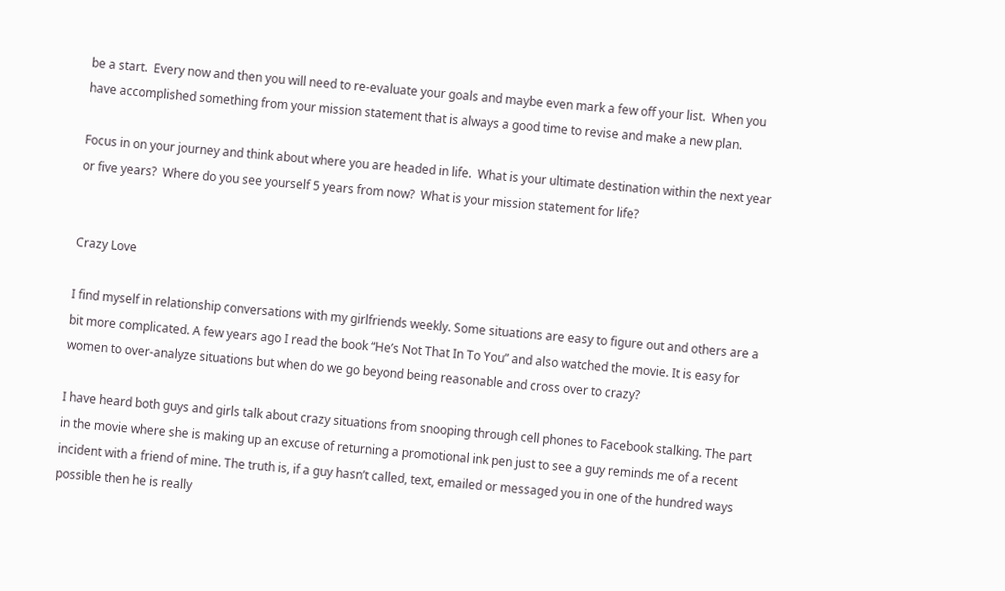be a start.  Every now and then you will need to re-evaluate your goals and maybe even mark a few off your list.  When you have accomplished something from your mission statement that is always a good time to revise and make a new plan.

Focus in on your journey and think about where you are headed in life.  What is your ultimate destination within the next year or five years?  Where do you see yourself 5 years from now?  What is your mission statement for life?


Crazy Love

I find myself in relationship conversations with my girlfriends weekly. Some situations are easy to figure out and others are a bit more complicated. A few years ago I read the book “He’s Not That In To You” and also watched the movie. It is easy for women to over-analyze situations but when do we go beyond being reasonable and cross over to crazy?

I have heard both guys and girls talk about crazy situations from snooping through cell phones to Facebook stalking. The part in the movie where she is making up an excuse of returning a promotional ink pen just to see a guy reminds me of a recent incident with a friend of mine. The truth is, if a guy hasn’t called, text, emailed or messaged you in one of the hundred ways possible then he is really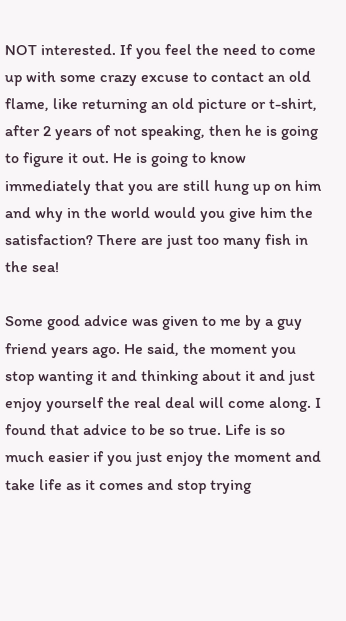NOT interested. If you feel the need to come up with some crazy excuse to contact an old flame, like returning an old picture or t-shirt, after 2 years of not speaking, then he is going to figure it out. He is going to know immediately that you are still hung up on him and why in the world would you give him the satisfaction? There are just too many fish in the sea!

Some good advice was given to me by a guy friend years ago. He said, the moment you stop wanting it and thinking about it and just enjoy yourself the real deal will come along. I found that advice to be so true. Life is so much easier if you just enjoy the moment and take life as it comes and stop trying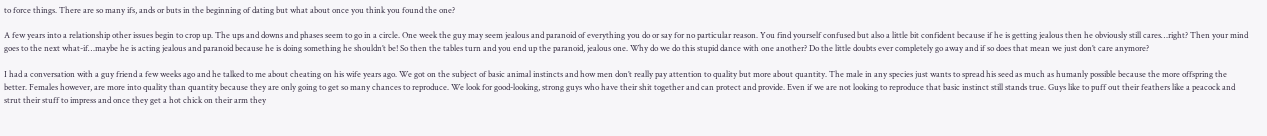to force things. There are so many ifs, ands or buts in the beginning of dating but what about once you think you found the one?

A few years into a relationship other issues begin to crop up. The ups and downs and phases seem to go in a circle. One week the guy may seem jealous and paranoid of everything you do or say for no particular reason. You find yourself confused but also a little bit confident because if he is getting jealous then he obviously still cares…right? Then your mind goes to the next what-if…maybe he is acting jealous and paranoid because he is doing something he shouldn’t be! So then the tables turn and you end up the paranoid, jealous one. Why do we do this stupid dance with one another? Do the little doubts ever completely go away and if so does that mean we just don’t care anymore?

I had a conversation with a guy friend a few weeks ago and he talked to me about cheating on his wife years ago. We got on the subject of basic animal instincts and how men don’t really pay attention to quality but more about quantity. The male in any species just wants to spread his seed as much as humanly possible because the more offspring the better. Females however, are more into quality than quantity because they are only going to get so many chances to reproduce. We look for good-looking, strong guys who have their shit together and can protect and provide. Even if we are not looking to reproduce that basic instinct still stands true. Guys like to puff out their feathers like a peacock and strut their stuff to impress and once they get a hot chick on their arm they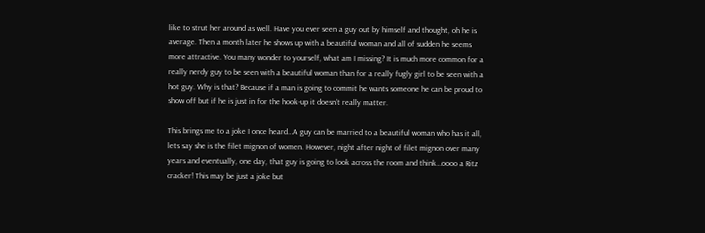like to strut her around as well. Have you ever seen a guy out by himself and thought, oh he is average. Then a month later he shows up with a beautiful woman and all of sudden he seems more attractive. You many wonder to yourself, what am I missing? It is much more common for a really nerdy guy to be seen with a beautiful woman than for a really fugly girl to be seen with a hot guy. Why is that? Because if a man is going to commit he wants someone he can be proud to show off but if he is just in for the hook-up it doesn’t really matter.

This brings me to a joke I once heard…A guy can be married to a beautiful woman who has it all, lets say she is the filet mignon of women. However, night after night of filet mignon over many years and eventually, one day, that guy is going to look across the room and think…oooo a Ritz cracker! This may be just a joke but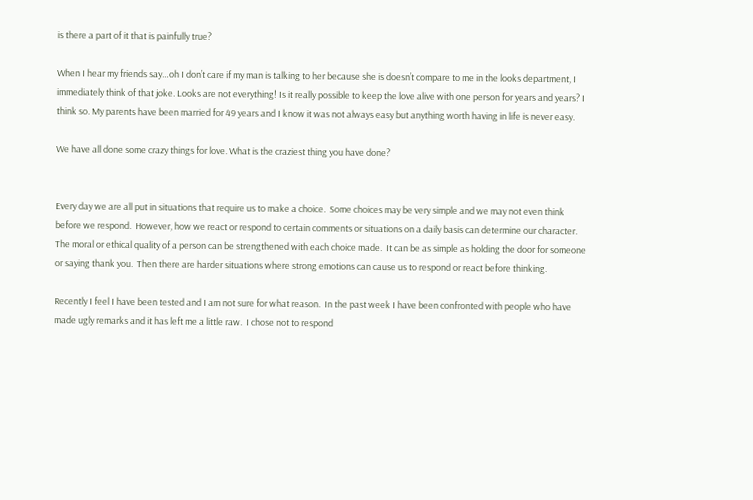is there a part of it that is painfully true?

When I hear my friends say…oh I don’t care if my man is talking to her because she is doesn’t compare to me in the looks department, I immediately think of that joke. Looks are not everything! Is it really possible to keep the love alive with one person for years and years? I think so. My parents have been married for 49 years and I know it was not always easy but anything worth having in life is never easy.

We have all done some crazy things for love. What is the craziest thing you have done?


Every day we are all put in situations that require us to make a choice.  Some choices may be very simple and we may not even think before we respond.  However, how we react or respond to certain comments or situations on a daily basis can determine our character.  The moral or ethical quality of a person can be strengthened with each choice made.  It can be as simple as holding the door for someone or saying thank you.  Then there are harder situations where strong emotions can cause us to respond or react before thinking.

Recently I feel I have been tested and I am not sure for what reason.  In the past week I have been confronted with people who have made ugly remarks and it has left me a little raw.  I chose not to respond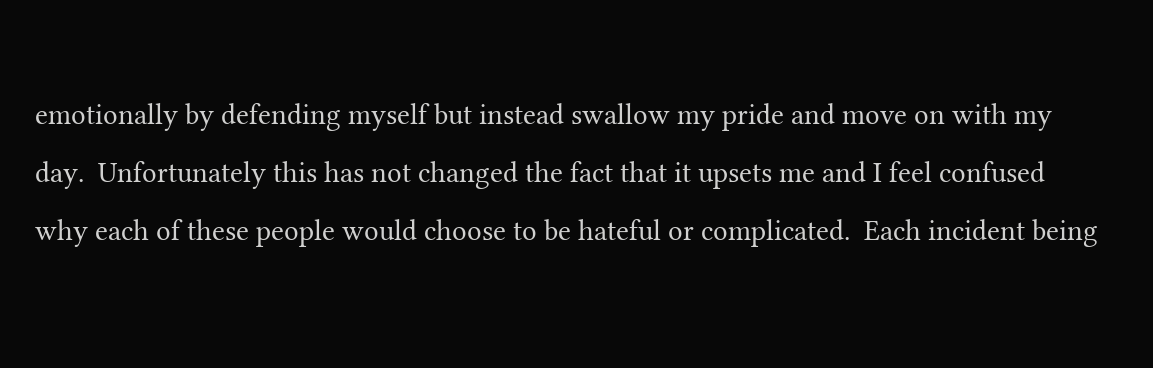emotionally by defending myself but instead swallow my pride and move on with my day.  Unfortunately this has not changed the fact that it upsets me and I feel confused why each of these people would choose to be hateful or complicated.  Each incident being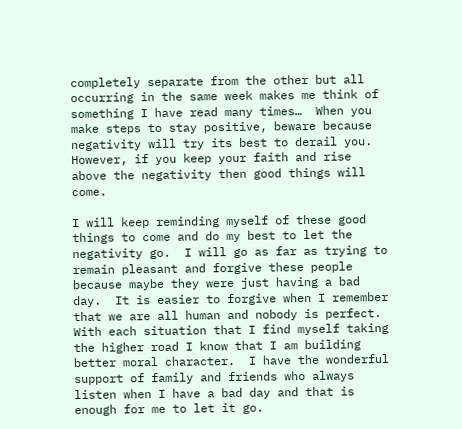completely separate from the other but all occurring in the same week makes me think of something I have read many times…  When you make steps to stay positive, beware because negativity will try its best to derail you.  However, if you keep your faith and rise above the negativity then good things will come.

I will keep reminding myself of these good things to come and do my best to let the negativity go.  I will go as far as trying to remain pleasant and forgive these people because maybe they were just having a bad day.  It is easier to forgive when I remember that we are all human and nobody is perfect.  With each situation that I find myself taking the higher road I know that I am building better moral character.  I have the wonderful support of family and friends who always listen when I have a bad day and that is enough for me to let it go.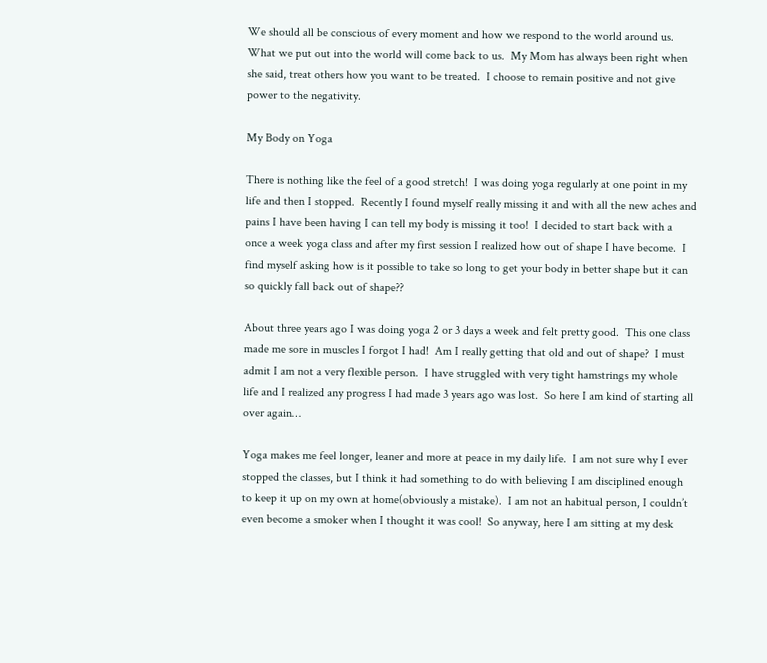We should all be conscious of every moment and how we respond to the world around us.  What we put out into the world will come back to us.  My Mom has always been right when she said, treat others how you want to be treated.  I choose to remain positive and not give power to the negativity.

My Body on Yoga

There is nothing like the feel of a good stretch!  I was doing yoga regularly at one point in my life and then I stopped.  Recently I found myself really missing it and with all the new aches and pains I have been having I can tell my body is missing it too!  I decided to start back with a once a week yoga class and after my first session I realized how out of shape I have become.  I find myself asking how is it possible to take so long to get your body in better shape but it can so quickly fall back out of shape??

About three years ago I was doing yoga 2 or 3 days a week and felt pretty good.  This one class made me sore in muscles I forgot I had!  Am I really getting that old and out of shape?  I must admit I am not a very flexible person.  I have struggled with very tight hamstrings my whole life and I realized any progress I had made 3 years ago was lost.  So here I am kind of starting all over again…

Yoga makes me feel longer, leaner and more at peace in my daily life.  I am not sure why I ever stopped the classes, but I think it had something to do with believing I am disciplined enough to keep it up on my own at home(obviously a mistake).  I am not an habitual person, I couldn’t even become a smoker when I thought it was cool!  So anyway, here I am sitting at my desk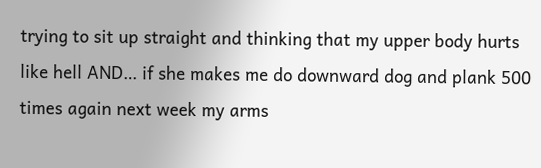trying to sit up straight and thinking that my upper body hurts like hell AND… if she makes me do downward dog and plank 500 times again next week my arms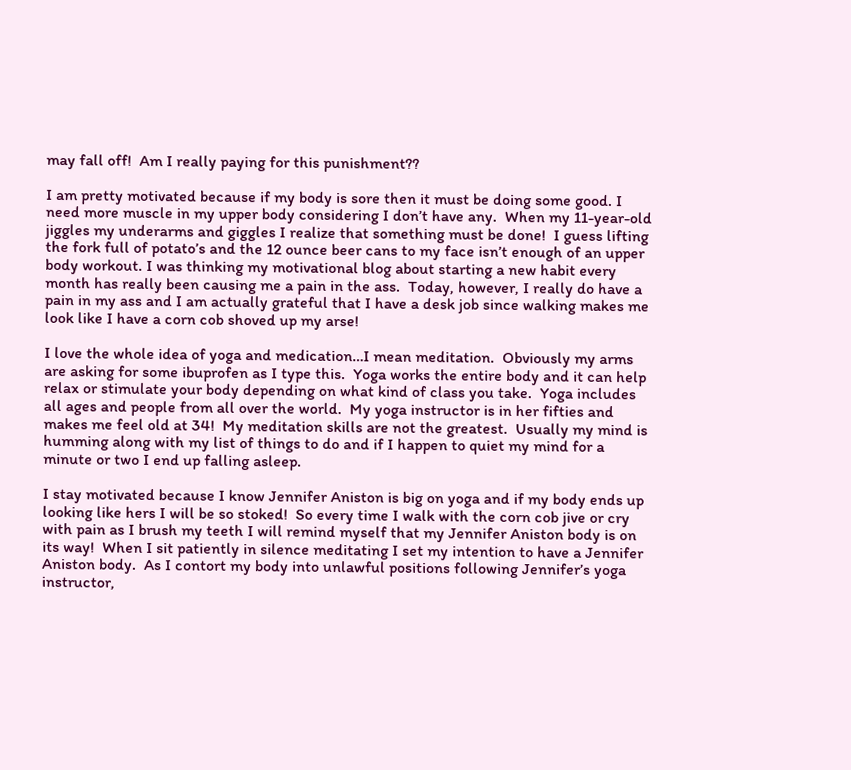may fall off!  Am I really paying for this punishment??

I am pretty motivated because if my body is sore then it must be doing some good. I need more muscle in my upper body considering I don’t have any.  When my 11-year-old jiggles my underarms and giggles I realize that something must be done!  I guess lifting the fork full of potato’s and the 12 ounce beer cans to my face isn’t enough of an upper body workout. I was thinking my motivational blog about starting a new habit every month has really been causing me a pain in the ass.  Today, however, I really do have a pain in my ass and I am actually grateful that I have a desk job since walking makes me look like I have a corn cob shoved up my arse!

I love the whole idea of yoga and medication…I mean meditation.  Obviously my arms are asking for some ibuprofen as I type this.  Yoga works the entire body and it can help relax or stimulate your body depending on what kind of class you take.  Yoga includes all ages and people from all over the world.  My yoga instructor is in her fifties and makes me feel old at 34!  My meditation skills are not the greatest.  Usually my mind is humming along with my list of things to do and if I happen to quiet my mind for a minute or two I end up falling asleep.

I stay motivated because I know Jennifer Aniston is big on yoga and if my body ends up looking like hers I will be so stoked!  So every time I walk with the corn cob jive or cry with pain as I brush my teeth I will remind myself that my Jennifer Aniston body is on its way!  When I sit patiently in silence meditating I set my intention to have a Jennifer Aniston body.  As I contort my body into unlawful positions following Jennifer’s yoga instructor,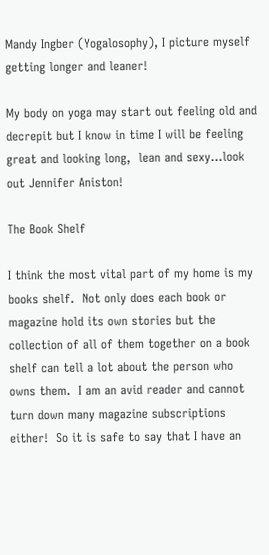Mandy Ingber (Yogalosophy), I picture myself getting longer and leaner!

My body on yoga may start out feeling old and decrepit but I know in time I will be feeling great and looking long,  lean and sexy…look out Jennifer Aniston!

The Book Shelf

I think the most vital part of my home is my books shelf.  Not only does each book or magazine hold its own stories but the collection of all of them together on a book shelf can tell a lot about the person who owns them.  I am an avid reader and cannot turn down many magazine subscriptions either!  So it is safe to say that I have an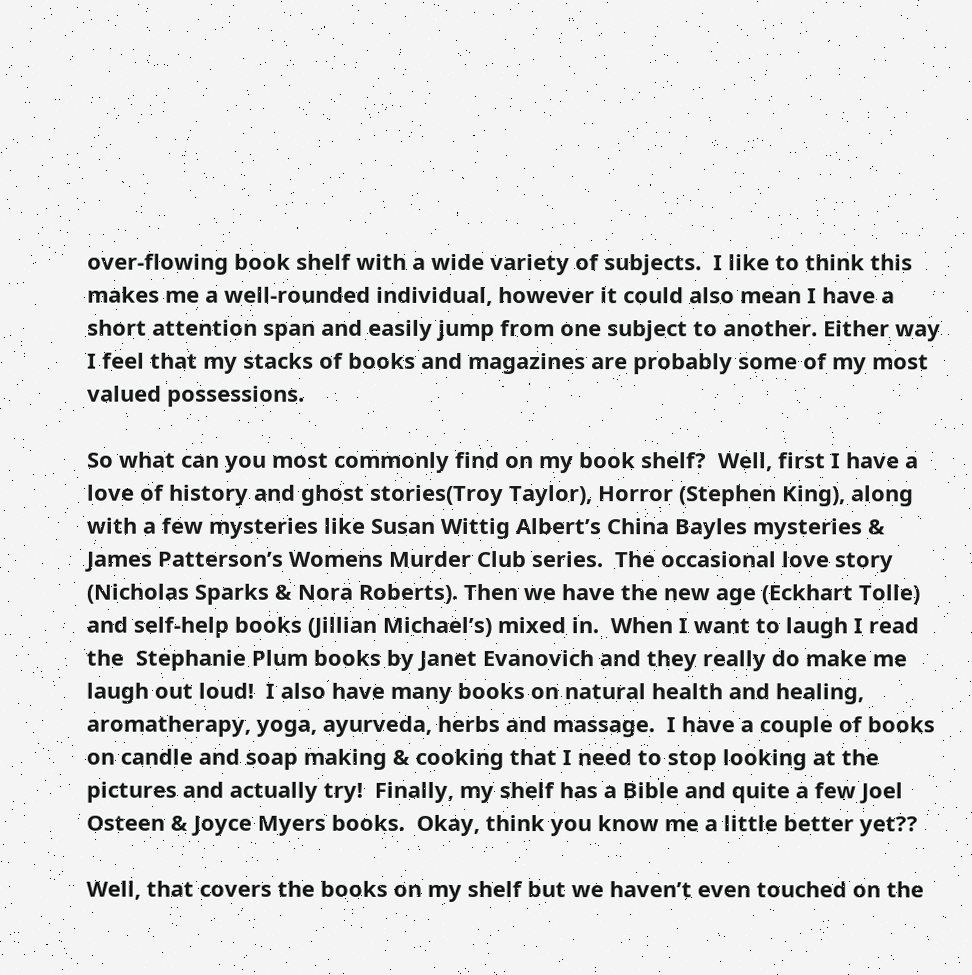over-flowing book shelf with a wide variety of subjects.  I like to think this makes me a well-rounded individual, however it could also mean I have a short attention span and easily jump from one subject to another. Either way I feel that my stacks of books and magazines are probably some of my most valued possessions.

So what can you most commonly find on my book shelf?  Well, first I have a love of history and ghost stories(Troy Taylor), Horror (Stephen King), along with a few mysteries like Susan Wittig Albert’s China Bayles mysteries & James Patterson’s Womens Murder Club series.  The occasional love story (Nicholas Sparks & Nora Roberts). Then we have the new age (Eckhart Tolle) and self-help books (Jillian Michael’s) mixed in.  When I want to laugh I read the  Stephanie Plum books by Janet Evanovich and they really do make me laugh out loud!  I also have many books on natural health and healing, aromatherapy, yoga, ayurveda, herbs and massage.  I have a couple of books on candle and soap making & cooking that I need to stop looking at the pictures and actually try!  Finally, my shelf has a Bible and quite a few Joel Osteen & Joyce Myers books.  Okay, think you know me a little better yet??

Well, that covers the books on my shelf but we haven’t even touched on the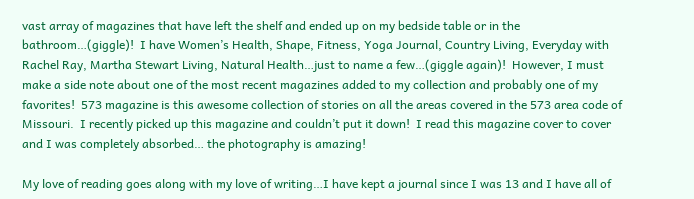vast array of magazines that have left the shelf and ended up on my bedside table or in the bathroom…(giggle)!  I have Women’s Health, Shape, Fitness, Yoga Journal, Country Living, Everyday with Rachel Ray, Martha Stewart Living, Natural Health…just to name a few…(giggle again)!  However, I must make a side note about one of the most recent magazines added to my collection and probably one of my favorites!  573 magazine is this awesome collection of stories on all the areas covered in the 573 area code of Missouri.  I recently picked up this magazine and couldn’t put it down!  I read this magazine cover to cover and I was completely absorbed… the photography is amazing!

My love of reading goes along with my love of writing…I have kept a journal since I was 13 and I have all of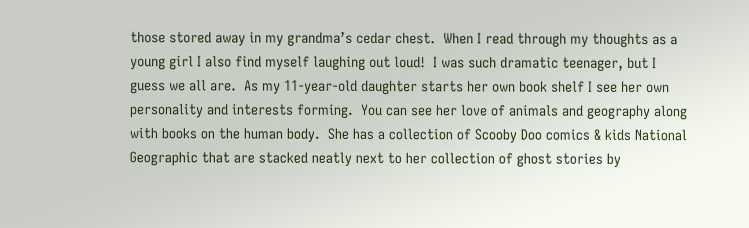those stored away in my grandma’s cedar chest.  When I read through my thoughts as a young girl I also find myself laughing out loud!  I was such dramatic teenager, but I guess we all are.  As my 11-year-old daughter starts her own book shelf I see her own personality and interests forming.  You can see her love of animals and geography along with books on the human body.  She has a collection of Scooby Doo comics & kids National Geographic that are stacked neatly next to her collection of ghost stories by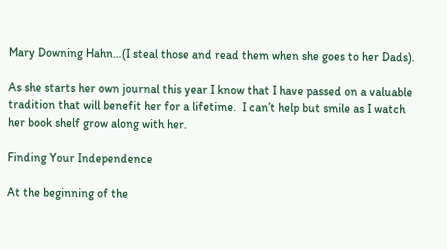Mary Downing Hahn…(I steal those and read them when she goes to her Dads).

As she starts her own journal this year I know that I have passed on a valuable tradition that will benefit her for a lifetime.  I can’t help but smile as I watch her book shelf grow along with her.

Finding Your Independence

At the beginning of the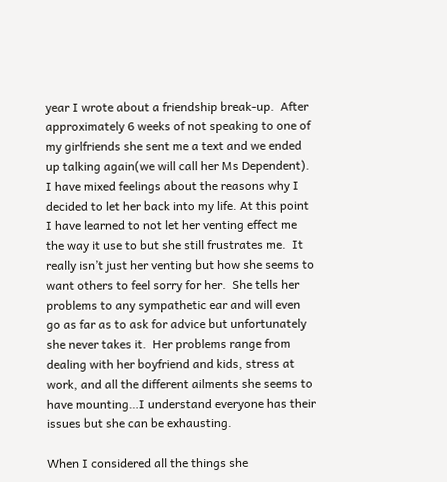year I wrote about a friendship break-up.  After approximately 6 weeks of not speaking to one of my girlfriends she sent me a text and we ended up talking again(we will call her Ms Dependent).  I have mixed feelings about the reasons why I decided to let her back into my life. At this point I have learned to not let her venting effect me the way it use to but she still frustrates me.  It really isn’t just her venting but how she seems to want others to feel sorry for her.  She tells her problems to any sympathetic ear and will even go as far as to ask for advice but unfortunately she never takes it.  Her problems range from dealing with her boyfriend and kids, stress at work, and all the different ailments she seems to have mounting…I understand everyone has their issues but she can be exhausting.

When I considered all the things she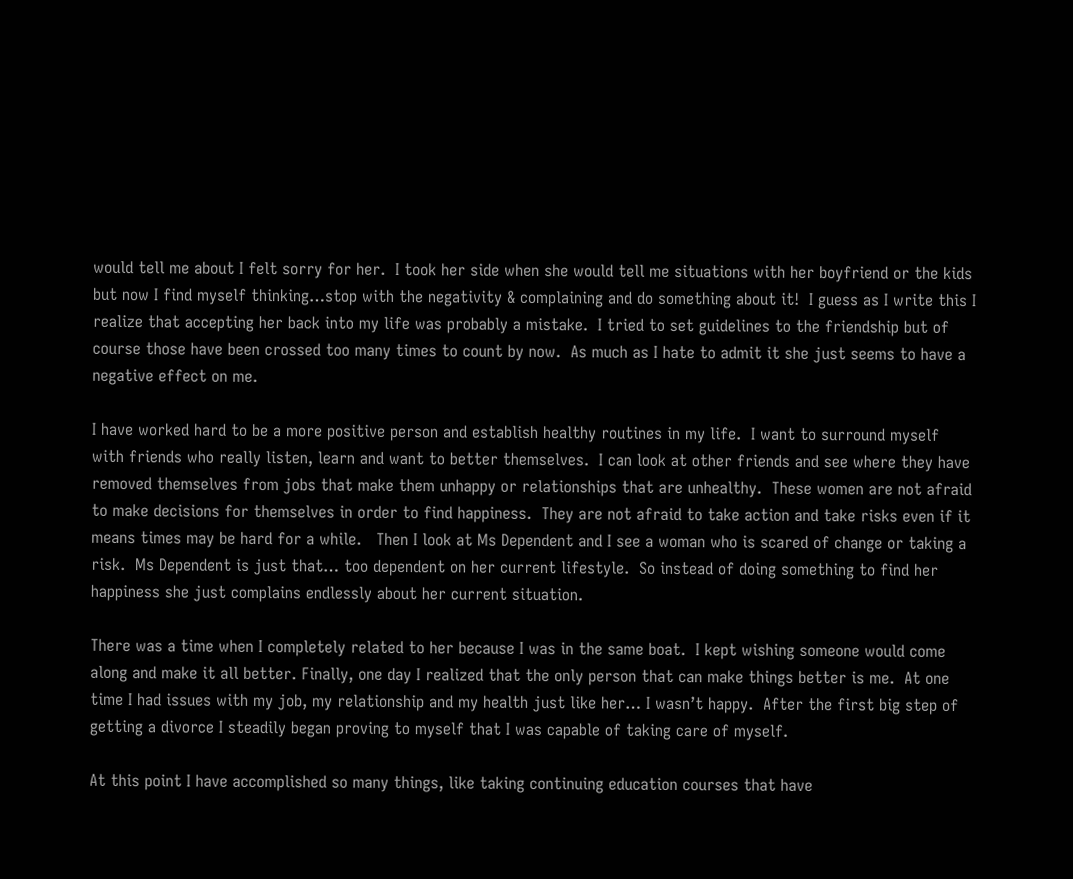would tell me about I felt sorry for her.  I took her side when she would tell me situations with her boyfriend or the kids but now I find myself thinking…stop with the negativity & complaining and do something about it!  I guess as I write this I realize that accepting her back into my life was probably a mistake.  I tried to set guidelines to the friendship but of course those have been crossed too many times to count by now.  As much as I hate to admit it she just seems to have a negative effect on me.

I have worked hard to be a more positive person and establish healthy routines in my life.  I want to surround myself with friends who really listen, learn and want to better themselves.  I can look at other friends and see where they have removed themselves from jobs that make them unhappy or relationships that are unhealthy.  These women are not afraid to make decisions for themselves in order to find happiness.  They are not afraid to take action and take risks even if it means times may be hard for a while.   Then I look at Ms Dependent and I see a woman who is scared of change or taking a risk.  Ms Dependent is just that… too dependent on her current lifestyle.  So instead of doing something to find her happiness she just complains endlessly about her current situation.

There was a time when I completely related to her because I was in the same boat.  I kept wishing someone would come along and make it all better. Finally, one day I realized that the only person that can make things better is me.  At one time I had issues with my job, my relationship and my health just like her… I wasn’t happy.  After the first big step of getting a divorce I steadily began proving to myself that I was capable of taking care of myself.

At this point I have accomplished so many things, like taking continuing education courses that have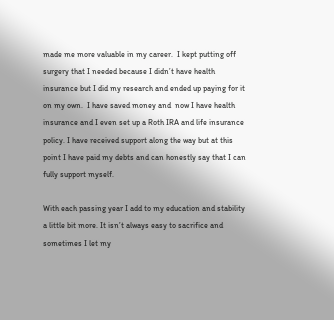made me more valuable in my career.  I kept putting off surgery that I needed because I didn’t have health insurance but I did my research and ended up paying for it on my own.  I have saved money and  now I have health insurance and I even set up a Roth IRA and life insurance policy. I have received support along the way but at this point I have paid my debts and can honestly say that I can fully support myself.

With each passing year I add to my education and stability a little bit more. It isn’t always easy to sacrifice and sometimes I let my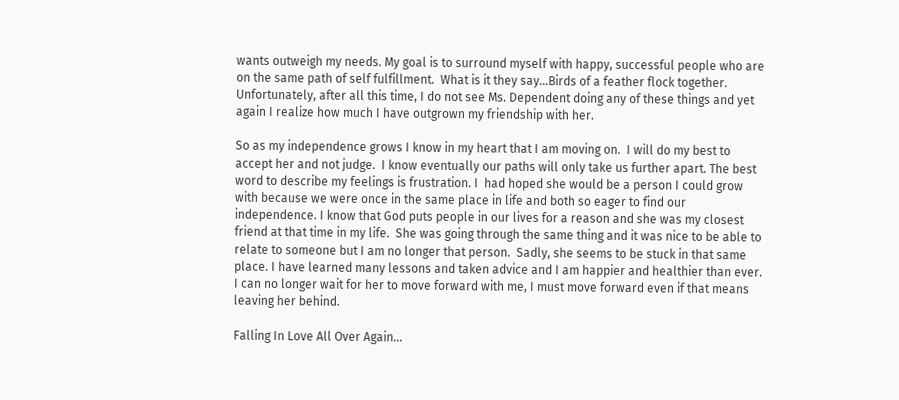wants outweigh my needs. My goal is to surround myself with happy, successful people who are on the same path of self fulfillment.  What is it they say…Birds of a feather flock together.  Unfortunately, after all this time, I do not see Ms. Dependent doing any of these things and yet again I realize how much I have outgrown my friendship with her.

So as my independence grows I know in my heart that I am moving on.  I will do my best to accept her and not judge.  I know eventually our paths will only take us further apart. The best word to describe my feelings is frustration. I  had hoped she would be a person I could grow with because we were once in the same place in life and both so eager to find our independence. I know that God puts people in our lives for a reason and she was my closest friend at that time in my life.  She was going through the same thing and it was nice to be able to relate to someone but I am no longer that person.  Sadly, she seems to be stuck in that same place. I have learned many lessons and taken advice and I am happier and healthier than ever. I can no longer wait for her to move forward with me, I must move forward even if that means leaving her behind.

Falling In Love All Over Again…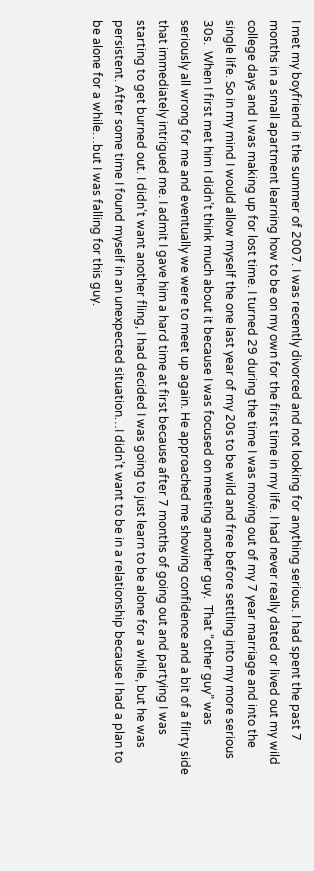I met my boyfriend in the summer of 2007. I was recently divorced and not looking for anything serious. I had spent the past 7 months in a small apartment learning how to be on my own for the first time in my life. I had never really dated or lived out my wild college days and I was making up for lost time. I turned 29 during the time I was moving out of my 7 year marriage and into the single life. So in my mind I would allow myself the one last year of my 20s to be wild and free before settling into my more serious 30s.  When I first met him I didn’t think much about it because I was focused on meeting another guy.  That “other guy” was seriously all wrong for me and eventually we were to meet up again. He approached me showing confidence and a bit of a flirty side that immediately intrigued me. I admit I gave him a hard time at first because after 7 months of going out and partying I was starting to get burned out. I didn’t want another fling, I had decided I was going to just learn to be alone for a while, but he was persistent. After some time I found myself in an unexpected situation…I didn’t want to be in a relationship because I had a plan to be alone for a while…but I was falling for this guy.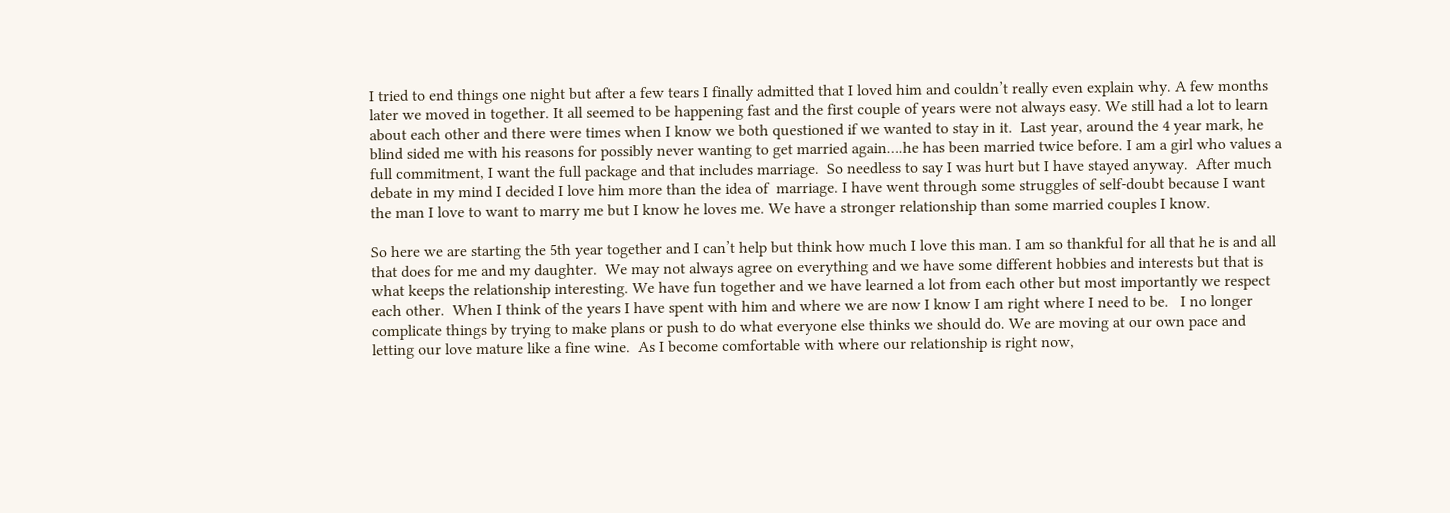I tried to end things one night but after a few tears I finally admitted that I loved him and couldn’t really even explain why. A few months later we moved in together. It all seemed to be happening fast and the first couple of years were not always easy. We still had a lot to learn about each other and there were times when I know we both questioned if we wanted to stay in it.  Last year, around the 4 year mark, he blind sided me with his reasons for possibly never wanting to get married again….he has been married twice before. I am a girl who values a full commitment, I want the full package and that includes marriage.  So needless to say I was hurt but I have stayed anyway.  After much debate in my mind I decided I love him more than the idea of  marriage. I have went through some struggles of self-doubt because I want the man I love to want to marry me but I know he loves me. We have a stronger relationship than some married couples I know.

So here we are starting the 5th year together and I can’t help but think how much I love this man. I am so thankful for all that he is and all that does for me and my daughter.  We may not always agree on everything and we have some different hobbies and interests but that is what keeps the relationship interesting. We have fun together and we have learned a lot from each other but most importantly we respect each other.  When I think of the years I have spent with him and where we are now I know I am right where I need to be.   I no longer complicate things by trying to make plans or push to do what everyone else thinks we should do. We are moving at our own pace and letting our love mature like a fine wine.  As I become comfortable with where our relationship is right now,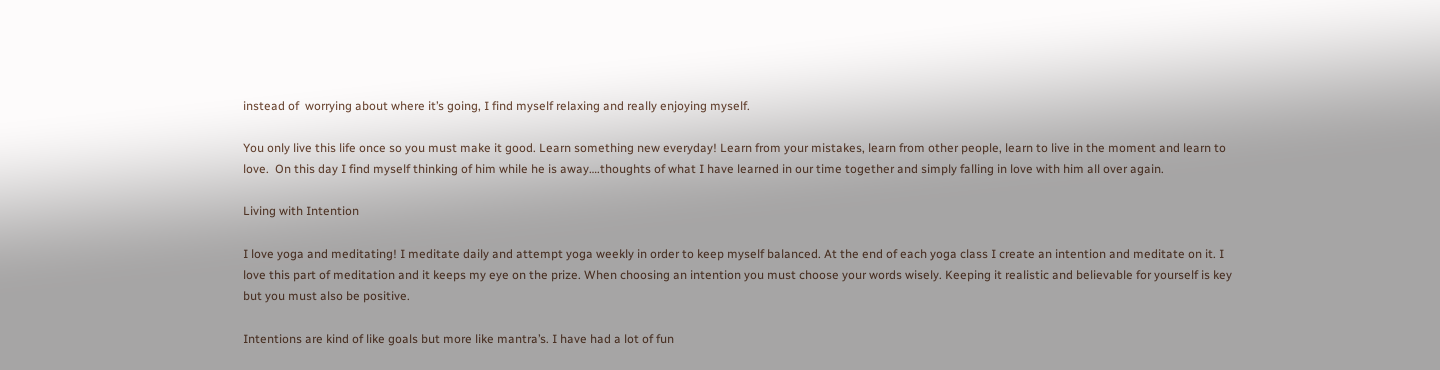instead of  worrying about where it’s going, I find myself relaxing and really enjoying myself.

You only live this life once so you must make it good. Learn something new everyday! Learn from your mistakes, learn from other people, learn to live in the moment and learn to love.  On this day I find myself thinking of him while he is away….thoughts of what I have learned in our time together and simply falling in love with him all over again.

Living with Intention

I love yoga and meditating! I meditate daily and attempt yoga weekly in order to keep myself balanced. At the end of each yoga class I create an intention and meditate on it. I love this part of meditation and it keeps my eye on the prize. When choosing an intention you must choose your words wisely. Keeping it realistic and believable for yourself is key but you must also be positive.

Intentions are kind of like goals but more like mantra’s. I have had a lot of fun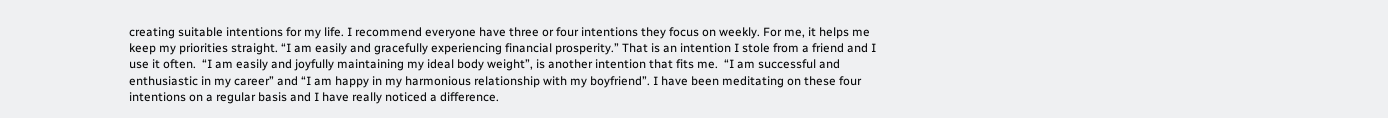creating suitable intentions for my life. I recommend everyone have three or four intentions they focus on weekly. For me, it helps me keep my priorities straight. “I am easily and gracefully experiencing financial prosperity.” That is an intention I stole from a friend and I use it often.  “I am easily and joyfully maintaining my ideal body weight”, is another intention that fits me.  “I am successful and enthusiastic in my career” and “I am happy in my harmonious relationship with my boyfriend”. I have been meditating on these four intentions on a regular basis and I have really noticed a difference.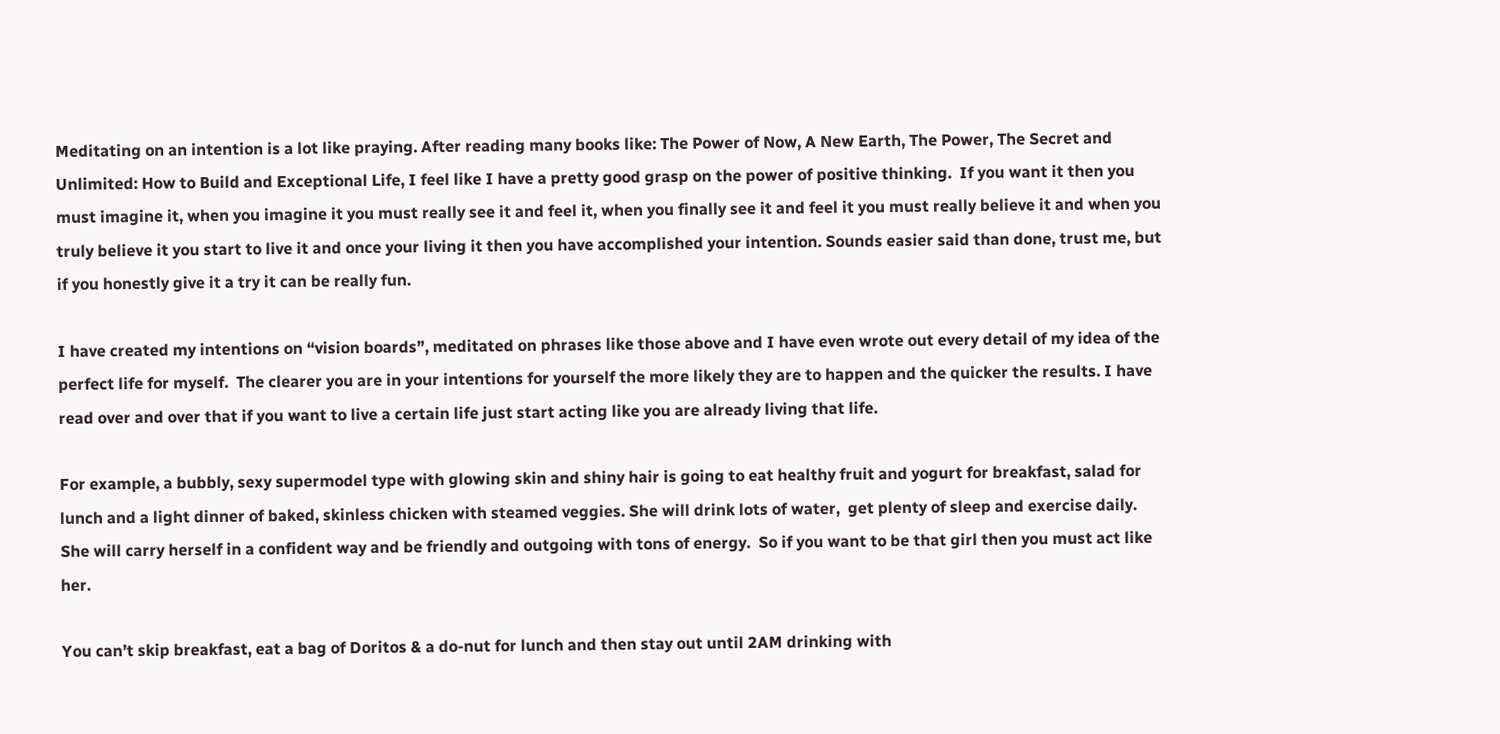Meditating on an intention is a lot like praying. After reading many books like: The Power of Now, A New Earth, The Power, The Secret and Unlimited: How to Build and Exceptional Life, I feel like I have a pretty good grasp on the power of positive thinking.  If you want it then you must imagine it, when you imagine it you must really see it and feel it, when you finally see it and feel it you must really believe it and when you truly believe it you start to live it and once your living it then you have accomplished your intention. Sounds easier said than done, trust me, but if you honestly give it a try it can be really fun.

I have created my intentions on “vision boards”, meditated on phrases like those above and I have even wrote out every detail of my idea of the perfect life for myself.  The clearer you are in your intentions for yourself the more likely they are to happen and the quicker the results. I have read over and over that if you want to live a certain life just start acting like you are already living that life.

For example, a bubbly, sexy supermodel type with glowing skin and shiny hair is going to eat healthy fruit and yogurt for breakfast, salad for lunch and a light dinner of baked, skinless chicken with steamed veggies. She will drink lots of water,  get plenty of sleep and exercise daily.  She will carry herself in a confident way and be friendly and outgoing with tons of energy.  So if you want to be that girl then you must act like her.

You can’t skip breakfast, eat a bag of Doritos & a do-nut for lunch and then stay out until 2AM drinking with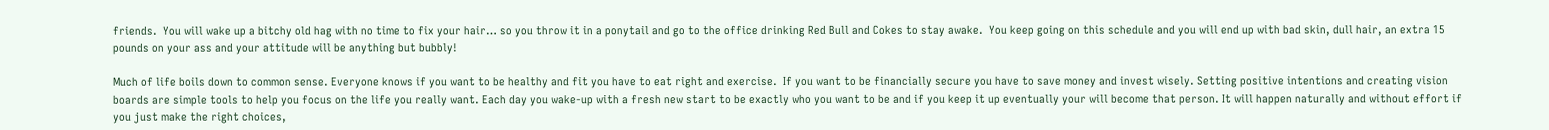friends.  You will wake up a bitchy old hag with no time to fix your hair… so you throw it in a ponytail and go to the office drinking Red Bull and Cokes to stay awake.  You keep going on this schedule and you will end up with bad skin, dull hair, an extra 15 pounds on your ass and your attitude will be anything but bubbly!

Much of life boils down to common sense. Everyone knows if you want to be healthy and fit you have to eat right and exercise.  If you want to be financially secure you have to save money and invest wisely. Setting positive intentions and creating vision boards are simple tools to help you focus on the life you really want. Each day you wake-up with a fresh new start to be exactly who you want to be and if you keep it up eventually your will become that person. It will happen naturally and without effort if you just make the right choices,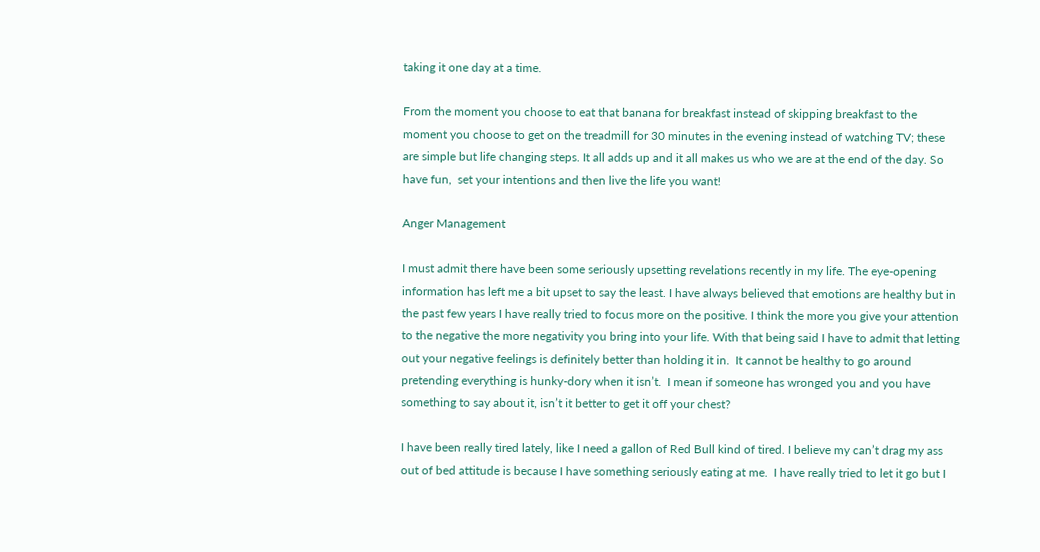taking it one day at a time.

From the moment you choose to eat that banana for breakfast instead of skipping breakfast to the moment you choose to get on the treadmill for 30 minutes in the evening instead of watching TV; these are simple but life changing steps. It all adds up and it all makes us who we are at the end of the day. So have fun,  set your intentions and then live the life you want!

Anger Management

I must admit there have been some seriously upsetting revelations recently in my life. The eye-opening information has left me a bit upset to say the least. I have always believed that emotions are healthy but in the past few years I have really tried to focus more on the positive. I think the more you give your attention to the negative the more negativity you bring into your life. With that being said I have to admit that letting out your negative feelings is definitely better than holding it in.  It cannot be healthy to go around pretending everything is hunky-dory when it isn’t.  I mean if someone has wronged you and you have something to say about it, isn’t it better to get it off your chest?

I have been really tired lately, like I need a gallon of Red Bull kind of tired. I believe my can’t drag my ass out of bed attitude is because I have something seriously eating at me.  I have really tried to let it go but I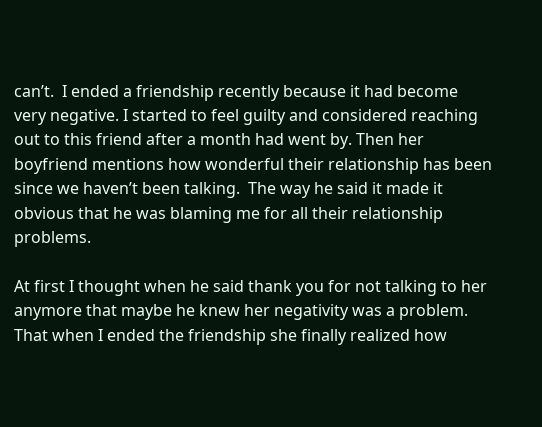can’t.  I ended a friendship recently because it had become very negative. I started to feel guilty and considered reaching out to this friend after a month had went by. Then her boyfriend mentions how wonderful their relationship has been since we haven’t been talking.  The way he said it made it obvious that he was blaming me for all their relationship problems.

At first I thought when he said thank you for not talking to her anymore that maybe he knew her negativity was a problem.  That when I ended the friendship she finally realized how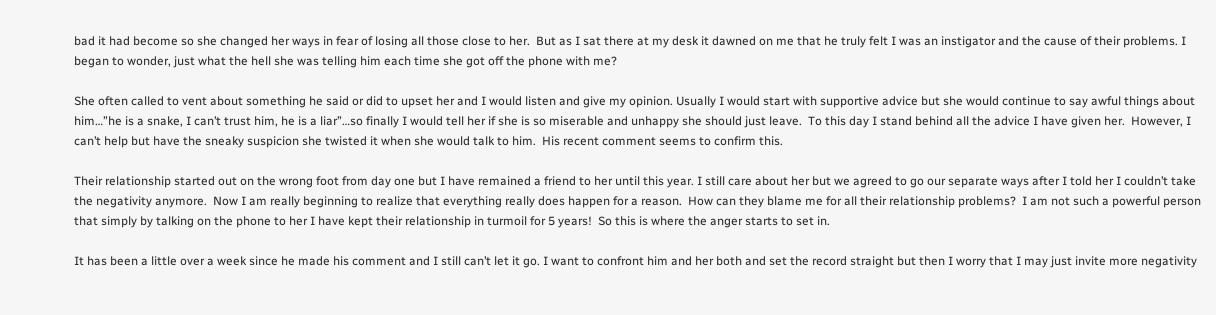bad it had become so she changed her ways in fear of losing all those close to her.  But as I sat there at my desk it dawned on me that he truly felt I was an instigator and the cause of their problems. I began to wonder, just what the hell she was telling him each time she got off the phone with me?

She often called to vent about something he said or did to upset her and I would listen and give my opinion. Usually I would start with supportive advice but she would continue to say awful things about him…”he is a snake, I can’t trust him, he is a liar”…so finally I would tell her if she is so miserable and unhappy she should just leave.  To this day I stand behind all the advice I have given her.  However, I can’t help but have the sneaky suspicion she twisted it when she would talk to him.  His recent comment seems to confirm this.

Their relationship started out on the wrong foot from day one but I have remained a friend to her until this year. I still care about her but we agreed to go our separate ways after I told her I couldn’t take the negativity anymore.  Now I am really beginning to realize that everything really does happen for a reason.  How can they blame me for all their relationship problems?  I am not such a powerful person that simply by talking on the phone to her I have kept their relationship in turmoil for 5 years!  So this is where the anger starts to set in.

It has been a little over a week since he made his comment and I still can’t let it go. I want to confront him and her both and set the record straight but then I worry that I may just invite more negativity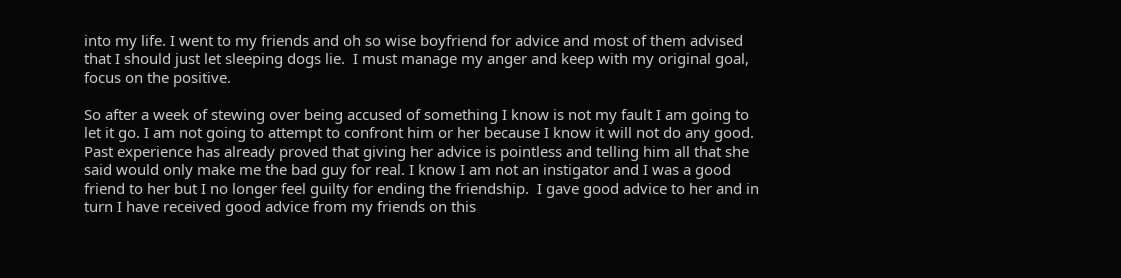into my life. I went to my friends and oh so wise boyfriend for advice and most of them advised that I should just let sleeping dogs lie.  I must manage my anger and keep with my original goal, focus on the positive.

So after a week of stewing over being accused of something I know is not my fault I am going to let it go. I am not going to attempt to confront him or her because I know it will not do any good. Past experience has already proved that giving her advice is pointless and telling him all that she said would only make me the bad guy for real. I know I am not an instigator and I was a good friend to her but I no longer feel guilty for ending the friendship.  I gave good advice to her and in turn I have received good advice from my friends on this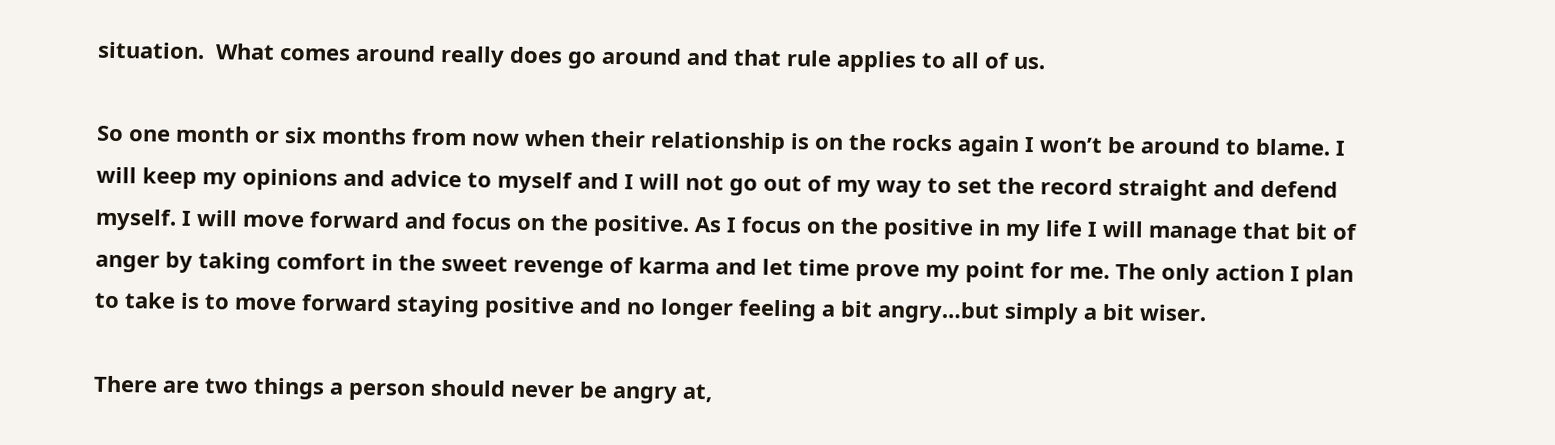situation.  What comes around really does go around and that rule applies to all of us.

So one month or six months from now when their relationship is on the rocks again I won’t be around to blame. I will keep my opinions and advice to myself and I will not go out of my way to set the record straight and defend myself. I will move forward and focus on the positive. As I focus on the positive in my life I will manage that bit of anger by taking comfort in the sweet revenge of karma and let time prove my point for me. The only action I plan to take is to move forward staying positive and no longer feeling a bit angry…but simply a bit wiser.

There are two things a person should never be angry at,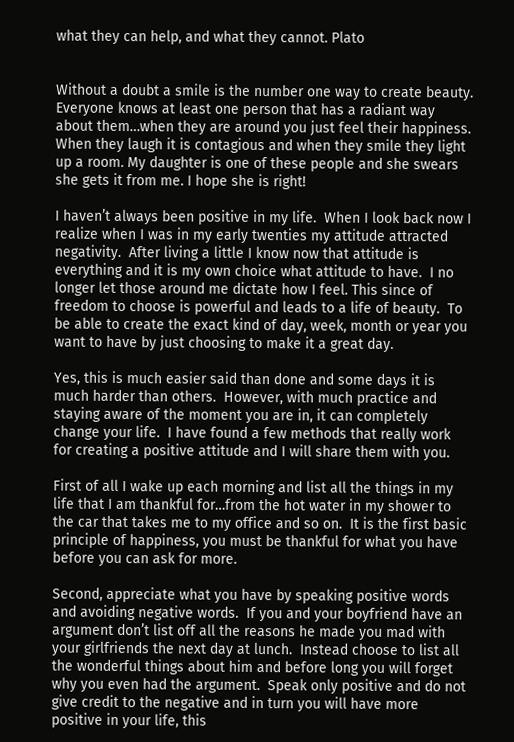what they can help, and what they cannot. Plato


Without a doubt a smile is the number one way to create beauty.  Everyone knows at least one person that has a radiant way about them…when they are around you just feel their happiness. When they laugh it is contagious and when they smile they light up a room. My daughter is one of these people and she swears she gets it from me. I hope she is right!

I haven’t always been positive in my life.  When I look back now I realize when I was in my early twenties my attitude attracted negativity.  After living a little I know now that attitude is everything and it is my own choice what attitude to have.  I no longer let those around me dictate how I feel. This since of freedom to choose is powerful and leads to a life of beauty.  To be able to create the exact kind of day, week, month or year you want to have by just choosing to make it a great day.

Yes, this is much easier said than done and some days it is much harder than others.  However, with much practice and staying aware of the moment you are in, it can completely change your life.  I have found a few methods that really work for creating a positive attitude and I will share them with you.

First of all I wake up each morning and list all the things in my life that I am thankful for…from the hot water in my shower to the car that takes me to my office and so on.  It is the first basic principle of happiness, you must be thankful for what you have before you can ask for more.

Second, appreciate what you have by speaking positive words and avoiding negative words.  If you and your boyfriend have an argument don’t list off all the reasons he made you mad with your girlfriends the next day at lunch.  Instead choose to list all the wonderful things about him and before long you will forget why you even had the argument.  Speak only positive and do not give credit to the negative and in turn you will have more positive in your life, this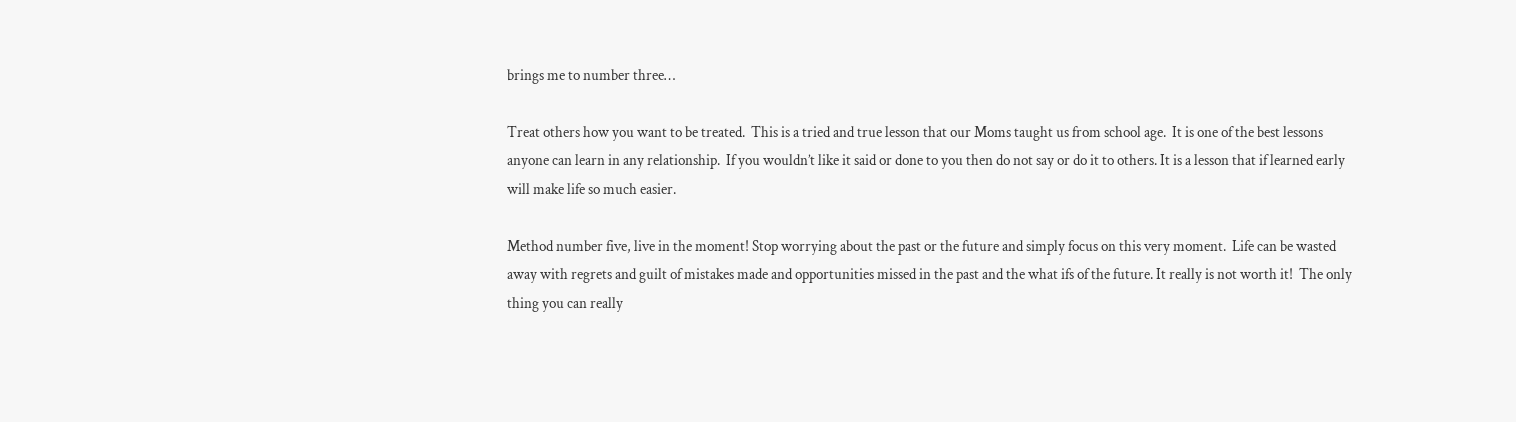brings me to number three…

Treat others how you want to be treated.  This is a tried and true lesson that our Moms taught us from school age.  It is one of the best lessons anyone can learn in any relationship.  If you wouldn’t like it said or done to you then do not say or do it to others. It is a lesson that if learned early will make life so much easier.

Method number five, live in the moment! Stop worrying about the past or the future and simply focus on this very moment.  Life can be wasted away with regrets and guilt of mistakes made and opportunities missed in the past and the what ifs of the future. It really is not worth it!  The only thing you can really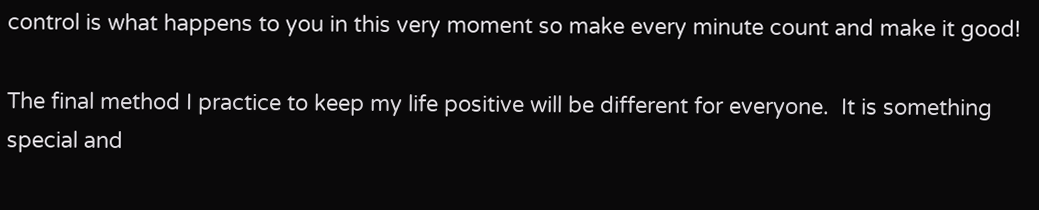control is what happens to you in this very moment so make every minute count and make it good!

The final method I practice to keep my life positive will be different for everyone.  It is something special and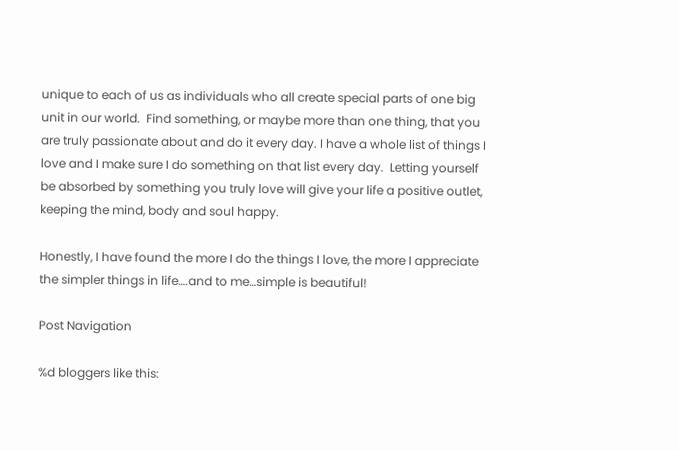unique to each of us as individuals who all create special parts of one big unit in our world.  Find something, or maybe more than one thing, that you are truly passionate about and do it every day. I have a whole list of things I love and I make sure I do something on that list every day.  Letting yourself be absorbed by something you truly love will give your life a positive outlet, keeping the mind, body and soul happy.

Honestly, I have found the more I do the things I love, the more I appreciate the simpler things in life….and to me…simple is beautiful!

Post Navigation

%d bloggers like this: